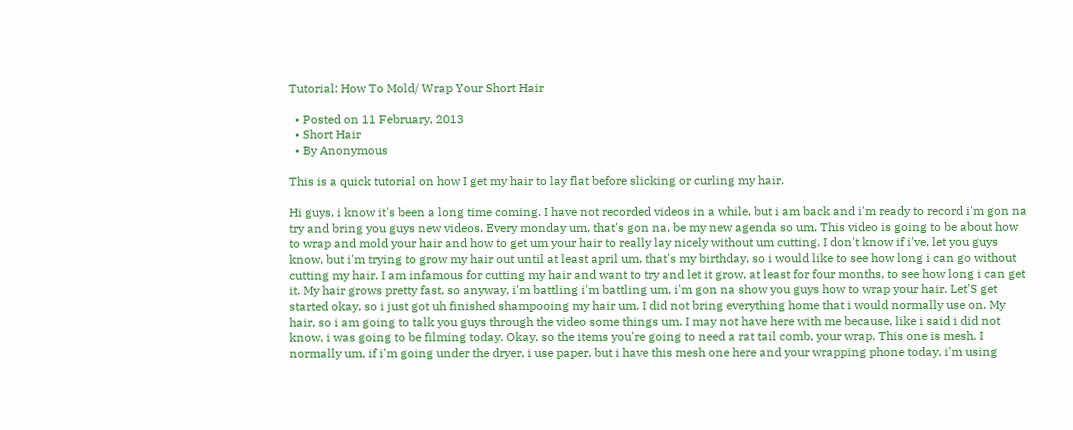Tutorial: How To Mold/ Wrap Your Short Hair

  • Posted on 11 February, 2013
  • Short Hair
  • By Anonymous

This is a quick tutorial on how I get my hair to lay flat before slicking or curling my hair.

Hi guys, i know it's been a long time coming. I have not recorded videos in a while, but i am back and i'm ready to record i'm gon na try and bring you guys new videos. Every monday um, that's gon na, be my new agenda so um. This video is going to be about how to wrap and mold your hair and how to get um your hair to really lay nicely without um cutting. I don't know if i've, let you guys know, but i'm trying to grow my hair out until at least april um, that's my birthday, so i would like to see how long i can go without cutting my hair. I am infamous for cutting my hair and want to try and let it grow, at least for four months, to see how long i can get it. My hair grows pretty fast, so anyway, i'm battling i'm battling um, i'm gon na show you guys how to wrap your hair. Let'S get started okay, so i just got uh finished shampooing my hair um. I did not bring everything home that i would normally use on. My hair, so i am going to talk you guys through the video some things um. I may not have here with me because, like i said i did not know, i was going to be filming today. Okay, so the items you're going to need a rat tail comb, your wrap. This one is mesh. I normally um, if i'm going under the dryer, i use paper, but i have this mesh one here and your wrapping phone today, i'm using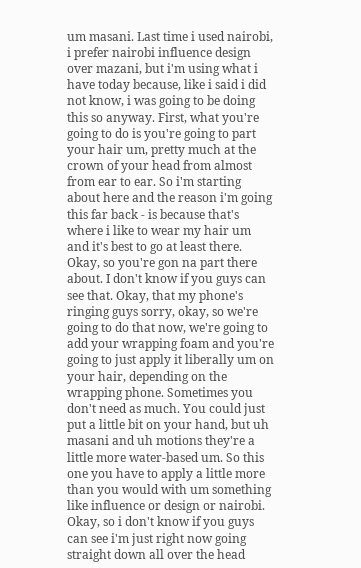um masani. Last time i used nairobi, i prefer nairobi influence design over mazani, but i'm using what i have today because, like i said i did not know, i was going to be doing this so anyway. First, what you're going to do is you're going to part your hair um, pretty much at the crown of your head from almost from ear to ear. So i'm starting about here and the reason i'm going this far back - is because that's where i like to wear my hair um and it's best to go at least there. Okay, so you're gon na part there about. I don't know if you guys can see that. Okay, that my phone's ringing guys sorry, okay, so we're going to do that now, we're going to add your wrapping foam and you're going to just apply it liberally um on your hair, depending on the wrapping phone. Sometimes you don't need as much. You could just put a little bit on your hand, but uh masani and uh motions they're a little more water-based um. So this one you have to apply a little more than you would with um something like influence or design or nairobi. Okay, so i don't know if you guys can see i'm just right now going straight down all over the head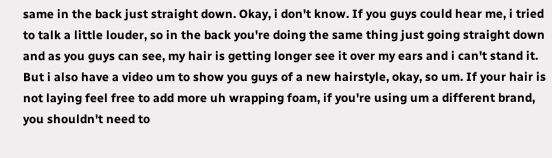same in the back just straight down. Okay, i don't know. If you guys could hear me, i tried to talk a little louder, so in the back you're doing the same thing just going straight down and as you guys can see, my hair is getting longer see it over my ears and i can't stand it. But i also have a video um to show you guys of a new hairstyle, okay, so um. If your hair is not laying feel free to add more uh wrapping foam, if you're using um a different brand, you shouldn't need to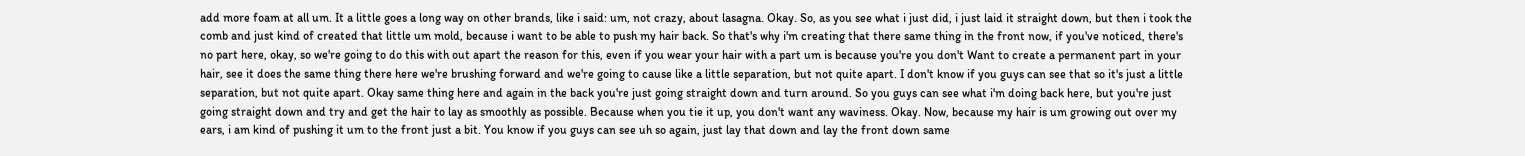add more foam at all um. It a little goes a long way on other brands, like i said: um, not crazy, about lasagna. Okay. So, as you see what i just did, i just laid it straight down, but then i took the comb and just kind of created that little um mold, because i want to be able to push my hair back. So that's why i'm creating that there same thing in the front now, if you've noticed, there's no part here, okay, so we're going to do this with out apart the reason for this, even if you wear your hair with a part um is because you're you don't Want to create a permanent part in your hair, see it does the same thing there here we're brushing forward and we're going to cause like a little separation, but not quite apart. I don't know if you guys can see that so it's just a little separation, but not quite apart. Okay same thing here and again in the back you're just going straight down and turn around. So you guys can see what i'm doing back here, but you're just going straight down and try and get the hair to lay as smoothly as possible. Because when you tie it up, you don't want any waviness. Okay. Now, because my hair is um growing out over my ears, i am kind of pushing it um to the front just a bit. You know if you guys can see uh so again, just lay that down and lay the front down same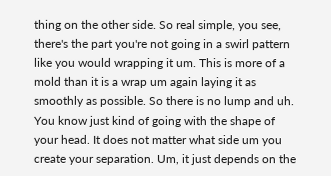thing on the other side. So real simple, you see, there's the part you're not going in a swirl pattern like you would wrapping it um. This is more of a mold than it is a wrap um again laying it as smoothly as possible. So there is no lump and uh. You know just kind of going with the shape of your head. It does not matter what side um you create your separation. Um, it just depends on the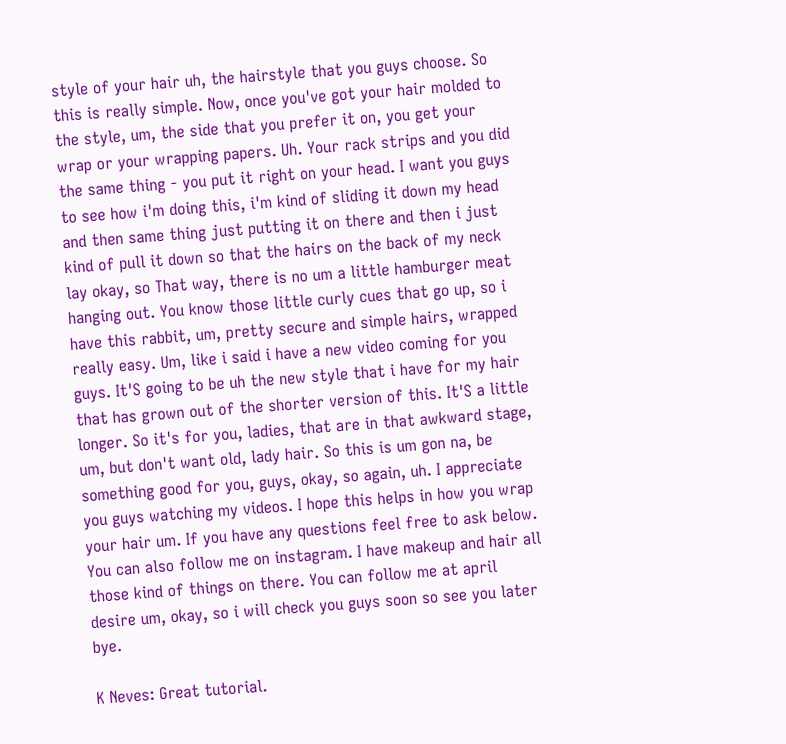style of your hair uh, the hairstyle that you guys choose. So this is really simple. Now, once you've got your hair molded to the style, um, the side that you prefer it on, you get your wrap or your wrapping papers. Uh. Your rack strips and you did the same thing - you put it right on your head. I want you guys to see how i'm doing this, i'm kind of sliding it down my head and then same thing just putting it on there and then i just kind of pull it down so that the hairs on the back of my neck lay okay, so That way, there is no um a little hamburger meat hanging out. You know those little curly cues that go up, so i have this rabbit, um, pretty secure and simple hairs, wrapped really easy. Um, like i said i have a new video coming for you guys. It'S going to be uh the new style that i have for my hair that has grown out of the shorter version of this. It'S a little longer. So it's for you, ladies, that are in that awkward stage, um, but don't want old, lady hair. So this is um gon na, be something good for you, guys, okay, so again, uh. I appreciate you guys watching my videos. I hope this helps in how you wrap your hair um. If you have any questions feel free to ask below. You can also follow me on instagram. I have makeup and hair all those kind of things on there. You can follow me at april desire um, okay, so i will check you guys soon so see you later bye.

K Neves: Great tutorial.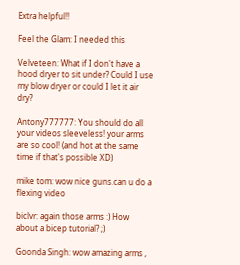Extra helpful!!

Feel the Glam: I needed this

Velveteen: What if I don't have a hood dryer to sit under? Could I use my blow dryer or could I let it air dry?

Antony777777: You should do all your videos sleeveless! your arms are so cool! (and hot at the same time if that's possible XD)

mike tom: wow nice guns.can u do a flexing video

biclvr: again those arms :) How about a bicep tutorial? ;)

Goonda Singh: wow amazing arms ,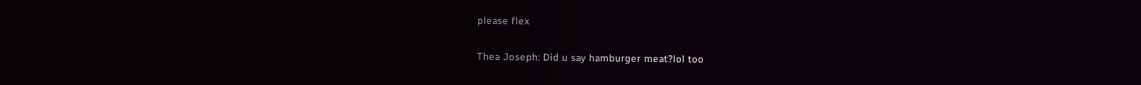please flex

Thea Joseph: Did u say hamburger meat?lol too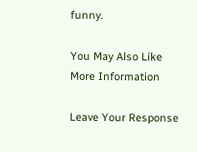funny.

You May Also Like
More Information

Leave Your Response